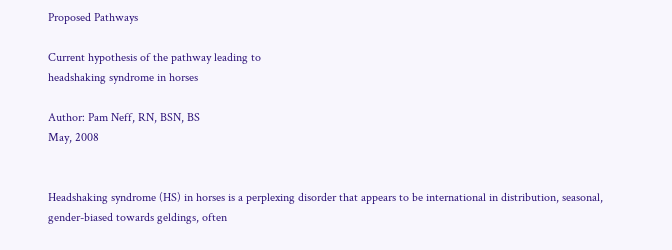Proposed Pathways

Current hypothesis of the pathway leading to
headshaking syndrome in horses

Author: Pam Neff, RN, BSN, BS
May, 2008


Headshaking syndrome (HS) in horses is a perplexing disorder that appears to be international in distribution, seasonal, gender-biased towards geldings, often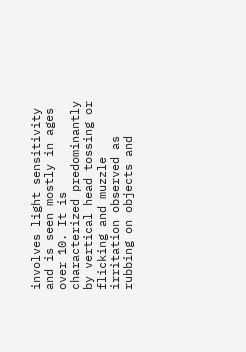involves light sensitivity and is seen mostly in ages over 10. It is characterized predominantly by vertical head tossing or flicking and muzzle irritation observed as rubbing on objects and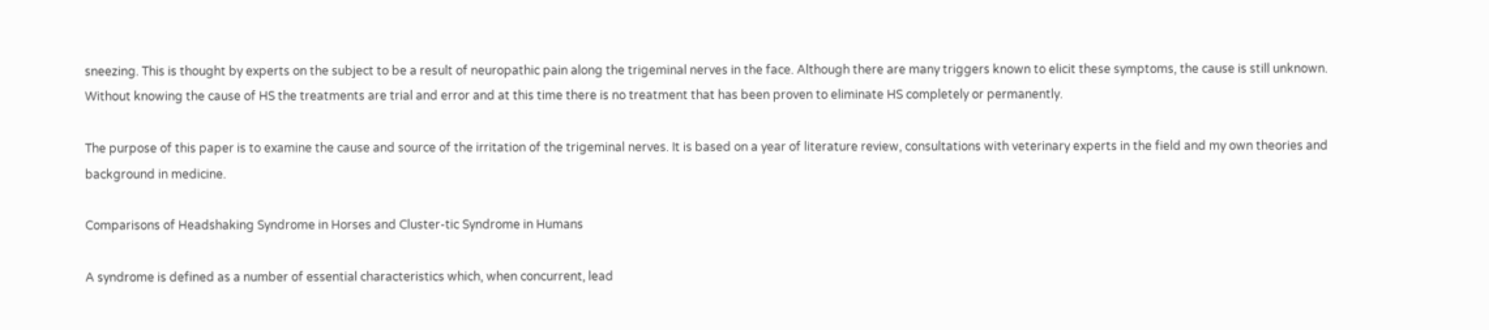sneezing. This is thought by experts on the subject to be a result of neuropathic pain along the trigeminal nerves in the face. Although there are many triggers known to elicit these symptoms, the cause is still unknown. Without knowing the cause of HS the treatments are trial and error and at this time there is no treatment that has been proven to eliminate HS completely or permanently.

The purpose of this paper is to examine the cause and source of the irritation of the trigeminal nerves. It is based on a year of literature review, consultations with veterinary experts in the field and my own theories and background in medicine.

Comparisons of Headshaking Syndrome in Horses and Cluster-tic Syndrome in Humans

A syndrome is defined as a number of essential characteristics which, when concurrent, lead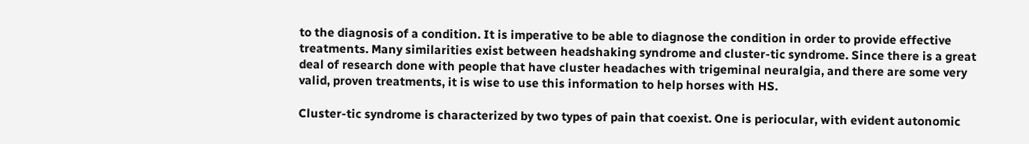to the diagnosis of a condition. It is imperative to be able to diagnose the condition in order to provide effective treatments. Many similarities exist between headshaking syndrome and cluster-tic syndrome. Since there is a great deal of research done with people that have cluster headaches with trigeminal neuralgia, and there are some very valid, proven treatments, it is wise to use this information to help horses with HS.

Cluster-tic syndrome is characterized by two types of pain that coexist. One is periocular, with evident autonomic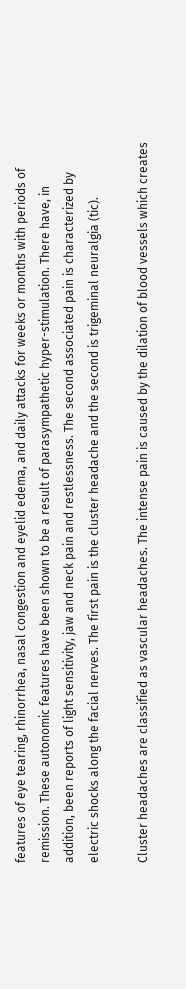features of eye tearing, rhinorrhea, nasal congestion and eyelid edema, and daily attacks for weeks or months with periods of remission. These autonomic features have been shown to be a result of parasympathetic hyper-stimulation. There have, in addition, been reports of light sensitivity, jaw and neck pain and restlessness. The second associated pain is characterized by electric shocks along the facial nerves. The first pain is the cluster headache and the second is trigeminal neuralgia (tic).

Cluster headaches are classified as vascular headaches. The intense pain is caused by the dilation of blood vessels which creates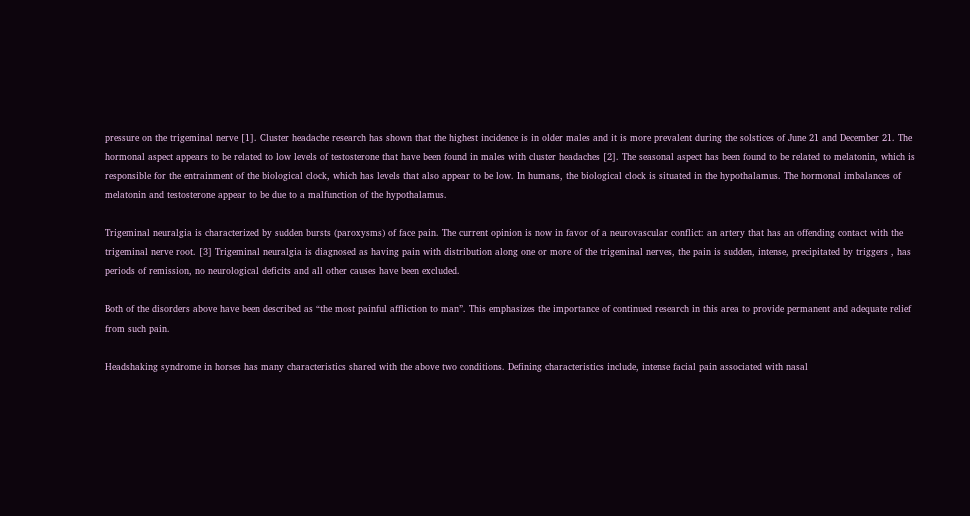pressure on the trigeminal nerve [1]. Cluster headache research has shown that the highest incidence is in older males and it is more prevalent during the solstices of June 21 and December 21. The hormonal aspect appears to be related to low levels of testosterone that have been found in males with cluster headaches [2]. The seasonal aspect has been found to be related to melatonin, which is responsible for the entrainment of the biological clock, which has levels that also appear to be low. In humans, the biological clock is situated in the hypothalamus. The hormonal imbalances of melatonin and testosterone appear to be due to a malfunction of the hypothalamus.

Trigeminal neuralgia is characterized by sudden bursts (paroxysms) of face pain. The current opinion is now in favor of a neurovascular conflict: an artery that has an offending contact with the trigeminal nerve root. [3] Trigeminal neuralgia is diagnosed as having pain with distribution along one or more of the trigeminal nerves, the pain is sudden, intense, precipitated by triggers , has periods of remission, no neurological deficits and all other causes have been excluded.

Both of the disorders above have been described as “the most painful affliction to man”. This emphasizes the importance of continued research in this area to provide permanent and adequate relief from such pain.

Headshaking syndrome in horses has many characteristics shared with the above two conditions. Defining characteristics include, intense facial pain associated with nasal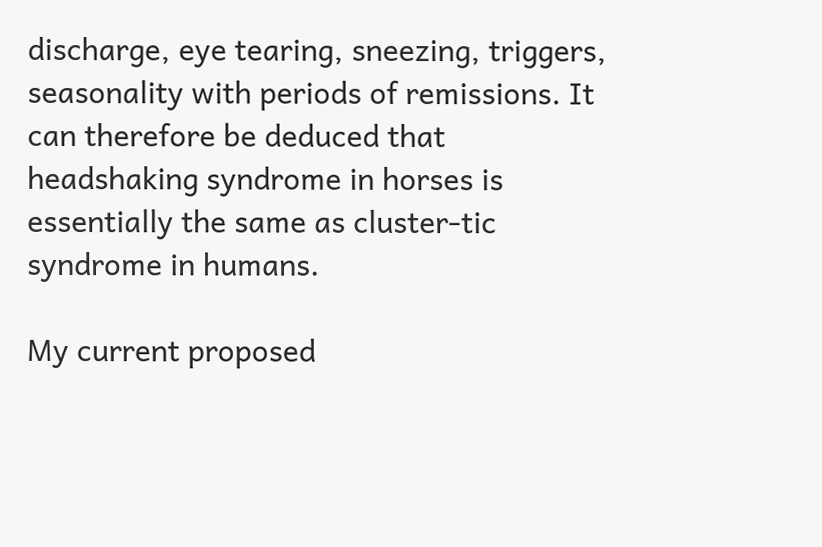discharge, eye tearing, sneezing, triggers, seasonality with periods of remissions. It can therefore be deduced that headshaking syndrome in horses is essentially the same as cluster-tic syndrome in humans.

My current proposed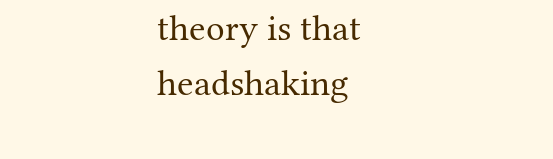theory is that headshaking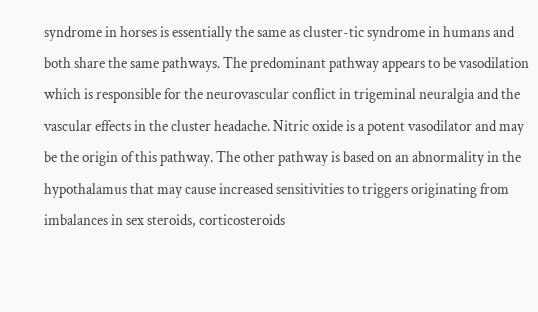syndrome in horses is essentially the same as cluster-tic syndrome in humans and both share the same pathways. The predominant pathway appears to be vasodilation which is responsible for the neurovascular conflict in trigeminal neuralgia and the vascular effects in the cluster headache. Nitric oxide is a potent vasodilator and may be the origin of this pathway. The other pathway is based on an abnormality in the hypothalamus that may cause increased sensitivities to triggers originating from imbalances in sex steroids, corticosteroids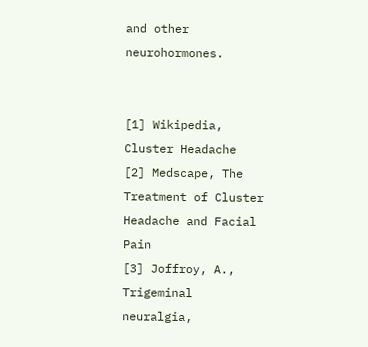and other neurohormones.


[1] Wikipedia, Cluster Headache
[2] Medscape, The Treatment of Cluster Headache and Facial Pain
[3] Joffroy, A., Trigeminal neuralgia,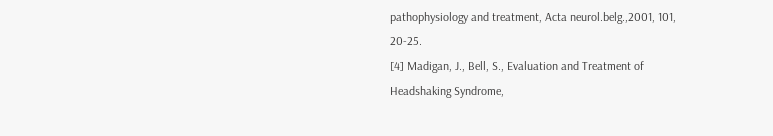pathophysiology and treatment, Acta neurol.belg.,2001, 101, 20-25.
[4] Madigan, J., Bell, S., Evaluation and Treatment of Headshaking Syndrome,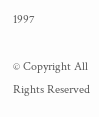1997

© Copyright All Rights Reserved